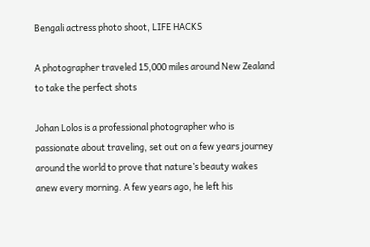Bengali actress photo shoot, LIFE HACKS

A photographer traveled 15,000 miles around New Zealand to take the perfect shots

Johan Lolos is a professional photographer who is passionate about traveling, set out on a few years journey around the world to prove that nature’s beauty wakes anew every morning. A few years ago, he left his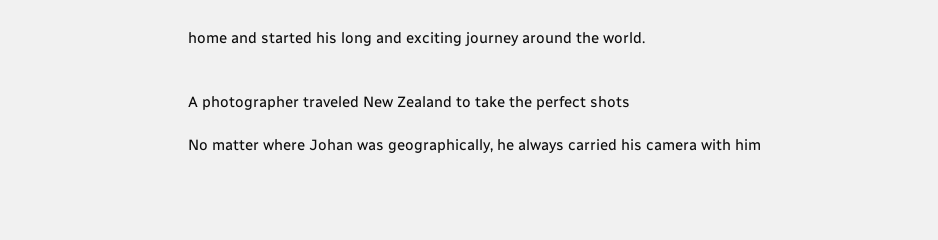home and started his long and exciting journey around the world.


A photographer traveled New Zealand to take the perfect shots

No matter where Johan was geographically, he always carried his camera with him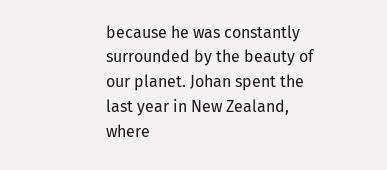because he was constantly surrounded by the beauty of our planet. Johan spent the last year in New Zealand, where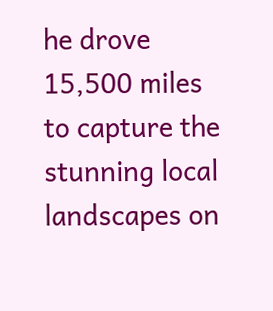he drove 15,500 miles to capture the stunning local landscapes on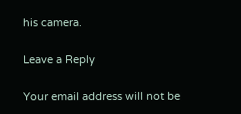his camera.

Leave a Reply

Your email address will not be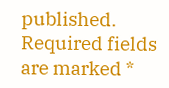published. Required fields are marked *